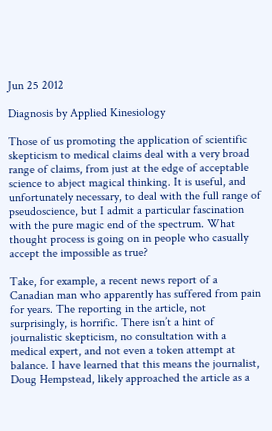Jun 25 2012

Diagnosis by Applied Kinesiology

Those of us promoting the application of scientific skepticism to medical claims deal with a very broad range of claims, from just at the edge of acceptable science to abject magical thinking. It is useful, and unfortunately necessary, to deal with the full range of pseudoscience, but I admit a particular fascination with the pure magic end of the spectrum. What thought process is going on in people who casually accept the impossible as true?

Take, for example, a recent news report of a Canadian man who apparently has suffered from pain for years. The reporting in the article, not surprisingly, is horrific. There isn’t a hint of journalistic skepticism, no consultation with a medical expert, and not even a token attempt at balance. I have learned that this means the journalist, Doug Hempstead, likely approached the article as a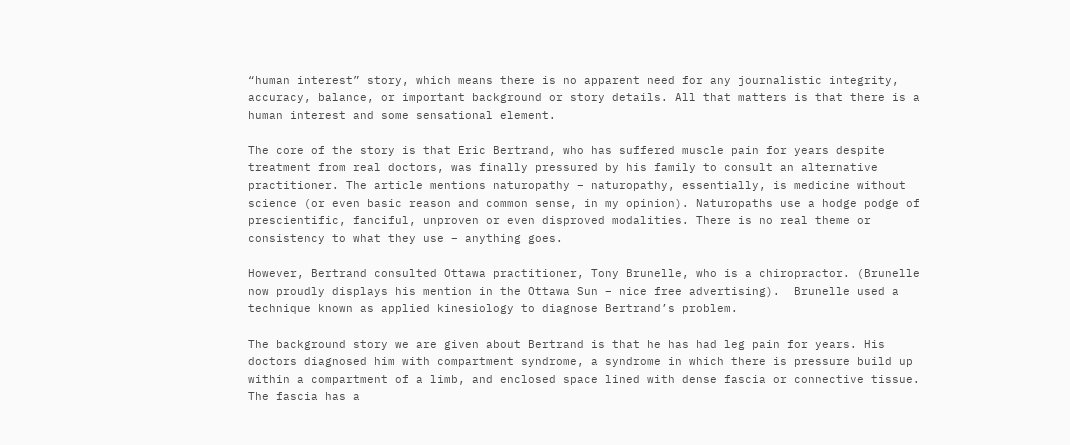“human interest” story, which means there is no apparent need for any journalistic integrity, accuracy, balance, or important background or story details. All that matters is that there is a human interest and some sensational element.

The core of the story is that Eric Bertrand, who has suffered muscle pain for years despite treatment from real doctors, was finally pressured by his family to consult an alternative practitioner. The article mentions naturopathy – naturopathy, essentially, is medicine without science (or even basic reason and common sense, in my opinion). Naturopaths use a hodge podge of prescientific, fanciful, unproven or even disproved modalities. There is no real theme or consistency to what they use – anything goes.

However, Bertrand consulted Ottawa practitioner, Tony Brunelle, who is a chiropractor. (Brunelle now proudly displays his mention in the Ottawa Sun – nice free advertising).  Brunelle used a technique known as applied kinesiology to diagnose Bertrand’s problem.

The background story we are given about Bertrand is that he has had leg pain for years. His doctors diagnosed him with compartment syndrome, a syndrome in which there is pressure build up within a compartment of a limb, and enclosed space lined with dense fascia or connective tissue. The fascia has a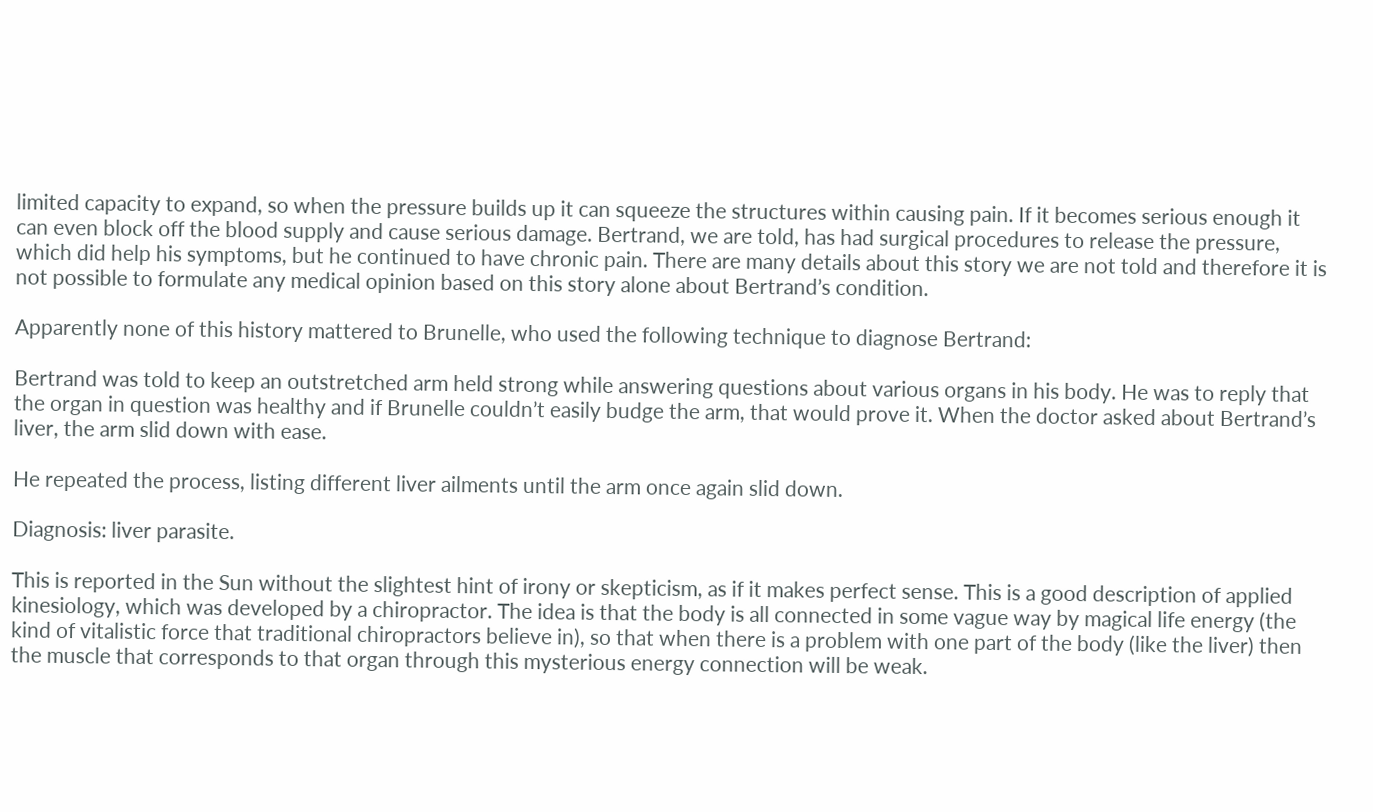limited capacity to expand, so when the pressure builds up it can squeeze the structures within causing pain. If it becomes serious enough it can even block off the blood supply and cause serious damage. Bertrand, we are told, has had surgical procedures to release the pressure, which did help his symptoms, but he continued to have chronic pain. There are many details about this story we are not told and therefore it is not possible to formulate any medical opinion based on this story alone about Bertrand’s condition.

Apparently none of this history mattered to Brunelle, who used the following technique to diagnose Bertrand:

Bertrand was told to keep an outstretched arm held strong while answering questions about various organs in his body. He was to reply that the organ in question was healthy and if Brunelle couldn’t easily budge the arm, that would prove it. When the doctor asked about Bertrand’s liver, the arm slid down with ease.

He repeated the process, listing different liver ailments until the arm once again slid down.

Diagnosis: liver parasite.

This is reported in the Sun without the slightest hint of irony or skepticism, as if it makes perfect sense. This is a good description of applied kinesiology, which was developed by a chiropractor. The idea is that the body is all connected in some vague way by magical life energy (the kind of vitalistic force that traditional chiropractors believe in), so that when there is a problem with one part of the body (like the liver) then the muscle that corresponds to that organ through this mysterious energy connection will be weak.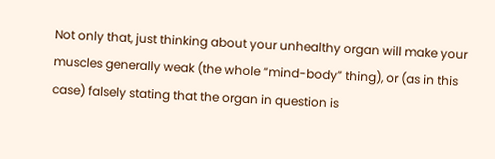Not only that, just thinking about your unhealthy organ will make your muscles generally weak (the whole “mind-body” thing), or (as in this case) falsely stating that the organ in question is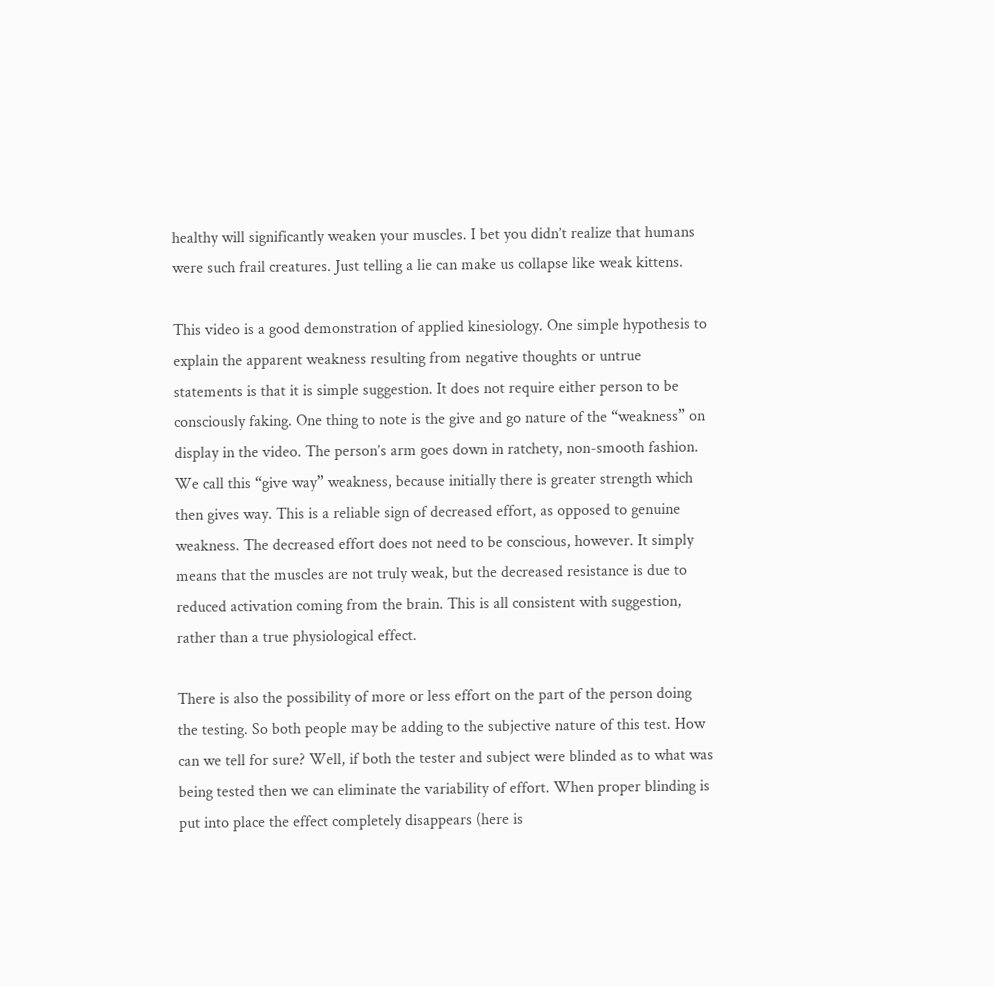healthy will significantly weaken your muscles. I bet you didn’t realize that humans were such frail creatures. Just telling a lie can make us collapse like weak kittens.

This video is a good demonstration of applied kinesiology. One simple hypothesis to explain the apparent weakness resulting from negative thoughts or untrue statements is that it is simple suggestion. It does not require either person to be consciously faking. One thing to note is the give and go nature of the “weakness” on display in the video. The person’s arm goes down in ratchety, non-smooth fashion. We call this “give way” weakness, because initially there is greater strength which then gives way. This is a reliable sign of decreased effort, as opposed to genuine weakness. The decreased effort does not need to be conscious, however. It simply means that the muscles are not truly weak, but the decreased resistance is due to reduced activation coming from the brain. This is all consistent with suggestion, rather than a true physiological effect.

There is also the possibility of more or less effort on the part of the person doing the testing. So both people may be adding to the subjective nature of this test. How can we tell for sure? Well, if both the tester and subject were blinded as to what was being tested then we can eliminate the variability of effort. When proper blinding is put into place the effect completely disappears (here is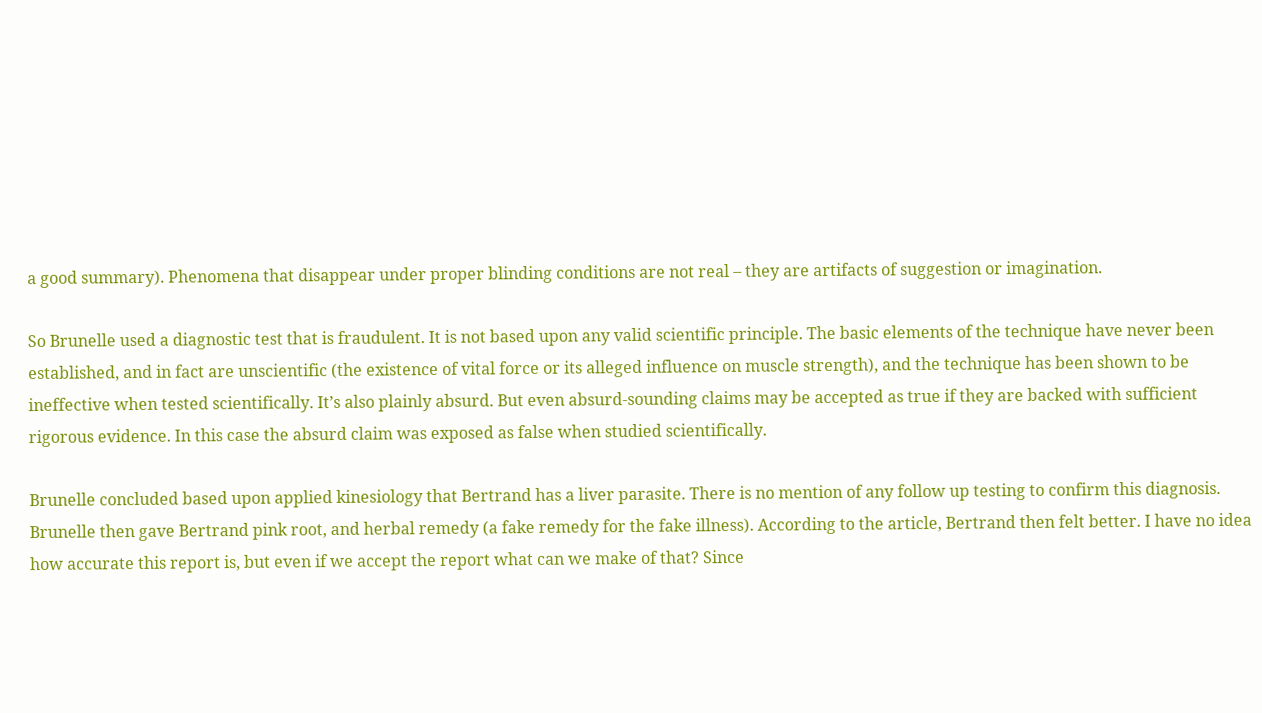a good summary). Phenomena that disappear under proper blinding conditions are not real – they are artifacts of suggestion or imagination.

So Brunelle used a diagnostic test that is fraudulent. It is not based upon any valid scientific principle. The basic elements of the technique have never been established, and in fact are unscientific (the existence of vital force or its alleged influence on muscle strength), and the technique has been shown to be ineffective when tested scientifically. It’s also plainly absurd. But even absurd-sounding claims may be accepted as true if they are backed with sufficient rigorous evidence. In this case the absurd claim was exposed as false when studied scientifically.

Brunelle concluded based upon applied kinesiology that Bertrand has a liver parasite. There is no mention of any follow up testing to confirm this diagnosis. Brunelle then gave Bertrand pink root, and herbal remedy (a fake remedy for the fake illness). According to the article, Bertrand then felt better. I have no idea how accurate this report is, but even if we accept the report what can we make of that? Since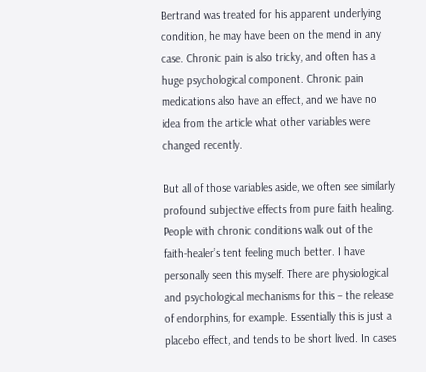Bertrand was treated for his apparent underlying condition, he may have been on the mend in any case. Chronic pain is also tricky, and often has a huge psychological component. Chronic pain medications also have an effect, and we have no idea from the article what other variables were changed recently.

But all of those variables aside, we often see similarly profound subjective effects from pure faith healing. People with chronic conditions walk out of the faith-healer’s tent feeling much better. I have personally seen this myself. There are physiological and psychological mechanisms for this – the release of endorphins, for example. Essentially this is just a placebo effect, and tends to be short lived. In cases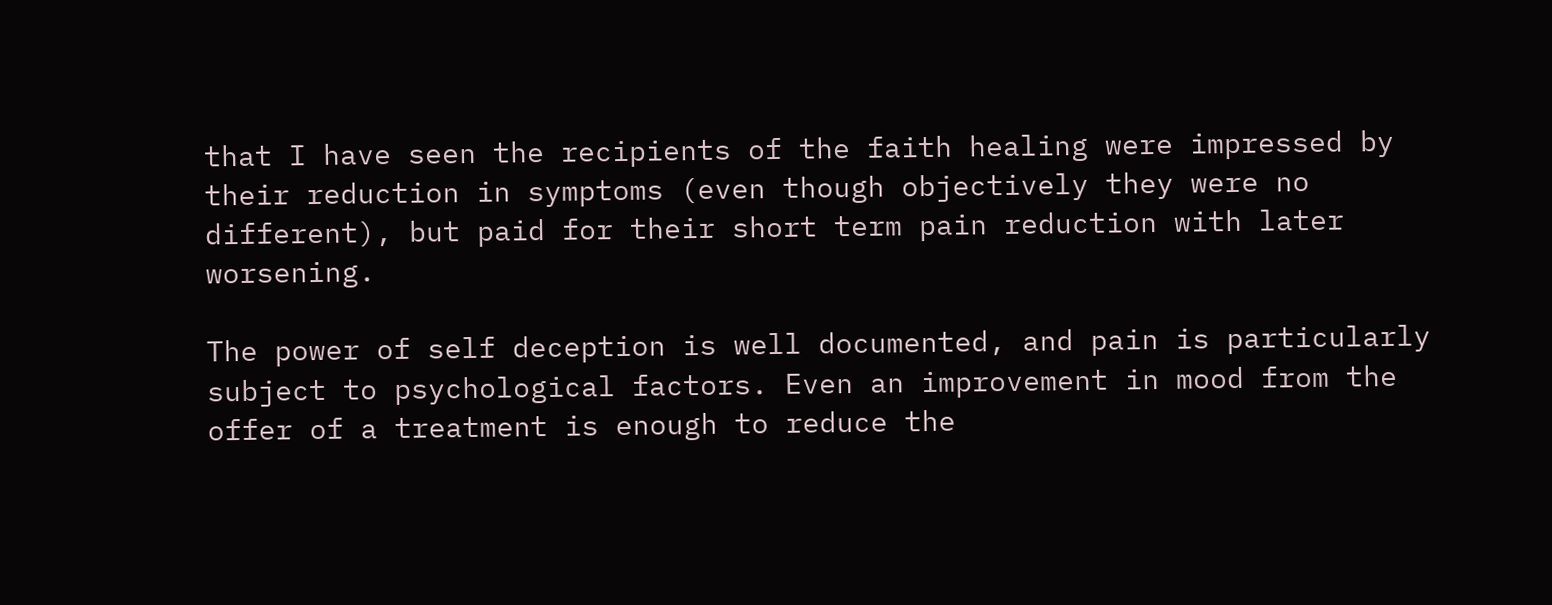that I have seen the recipients of the faith healing were impressed by their reduction in symptoms (even though objectively they were no different), but paid for their short term pain reduction with later worsening.

The power of self deception is well documented, and pain is particularly subject to psychological factors. Even an improvement in mood from the offer of a treatment is enough to reduce the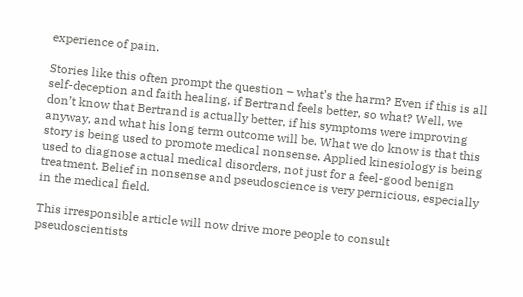experience of pain.

Stories like this often prompt the question – what’s the harm? Even if this is all self-deception and faith healing, if Bertrand feels better, so what? Well, we don’t know that Bertrand is actually better, if his symptoms were improving anyway, and what his long term outcome will be. What we do know is that this story is being used to promote medical nonsense. Applied kinesiology is being used to diagnose actual medical disorders, not just for a feel-good benign treatment. Belief in nonsense and pseudoscience is very pernicious, especially in the medical field.

This irresponsible article will now drive more people to consult pseudoscientists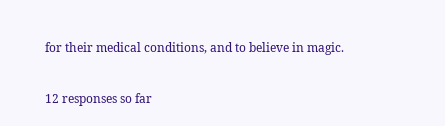for their medical conditions, and to believe in magic.

12 responses so far